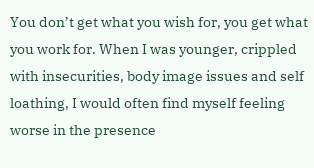You don’t get what you wish for, you get what you work for. When I was younger, crippled with insecurities, body image issues and self loathing, I would often find myself feeling worse in the presence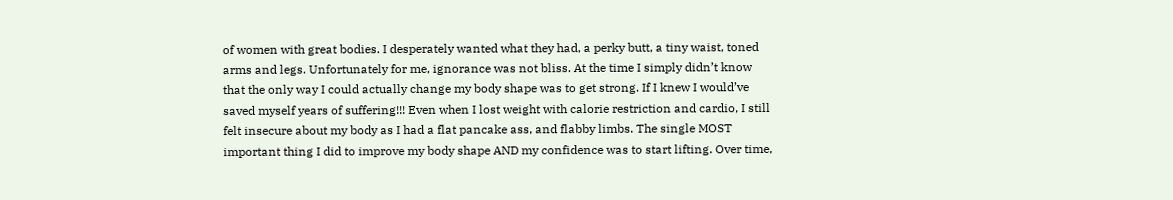of women with great bodies. I desperately wanted what they had, a perky butt, a tiny waist, toned arms and legs. Unfortunately for me, ignorance was not bliss. At the time I simply didn’t know that the only way I could actually change my body shape was to get strong. If I knew I would’ve saved myself years of suffering!!! Even when I lost weight with calorie restriction and cardio, I still felt insecure about my body as I had a flat pancake ass, and flabby limbs. The single MOST important thing I did to improve my body shape AND my confidence was to start lifting. Over time,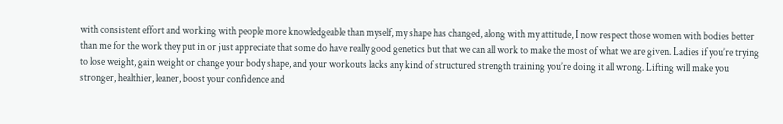with consistent effort and working with people more knowledgeable than myself, my shape has changed, along with my attitude, I now respect those women with bodies better than me for the work they put in or just appreciate that some do have really good genetics but that we can all work to make the most of what we are given. Ladies if you’re trying to lose weight, gain weight or change your body shape, and your workouts lacks any kind of structured strength training you’re doing it all wrong. Lifting will make you stronger, healthier, leaner, boost your confidence and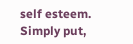self esteem. Simply put,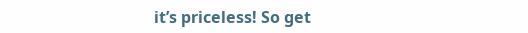it’s priceless! So get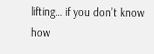lifting… if you don’t know how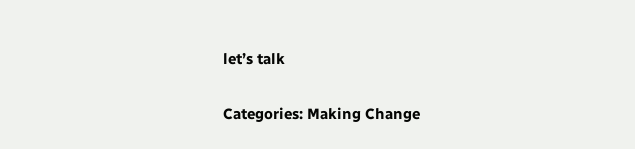let’s talk

Categories: Making Change